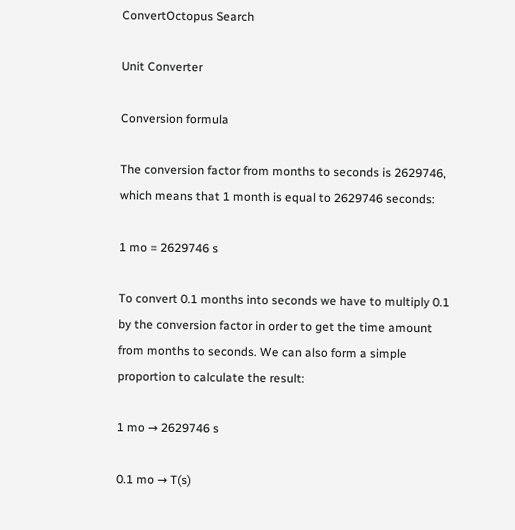ConvertOctopus Search

Unit Converter

Conversion formula

The conversion factor from months to seconds is 2629746, which means that 1 month is equal to 2629746 seconds:

1 mo = 2629746 s

To convert 0.1 months into seconds we have to multiply 0.1 by the conversion factor in order to get the time amount from months to seconds. We can also form a simple proportion to calculate the result:

1 mo → 2629746 s

0.1 mo → T(s)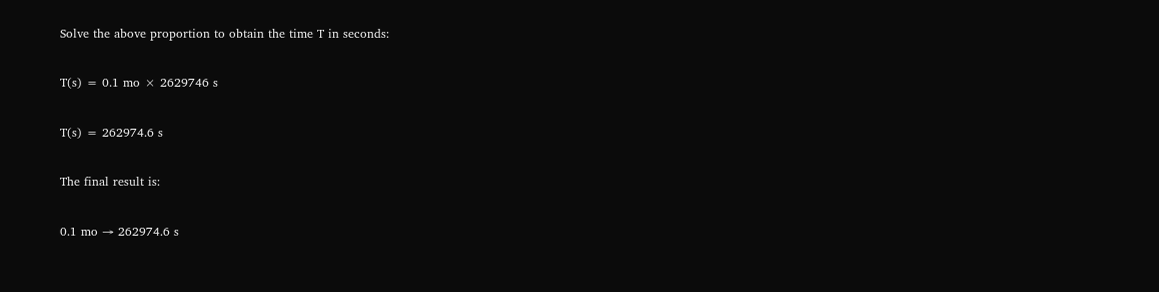Solve the above proportion to obtain the time T in seconds:

T(s) = 0.1 mo × 2629746 s

T(s) = 262974.6 s

The final result is:

0.1 mo → 262974.6 s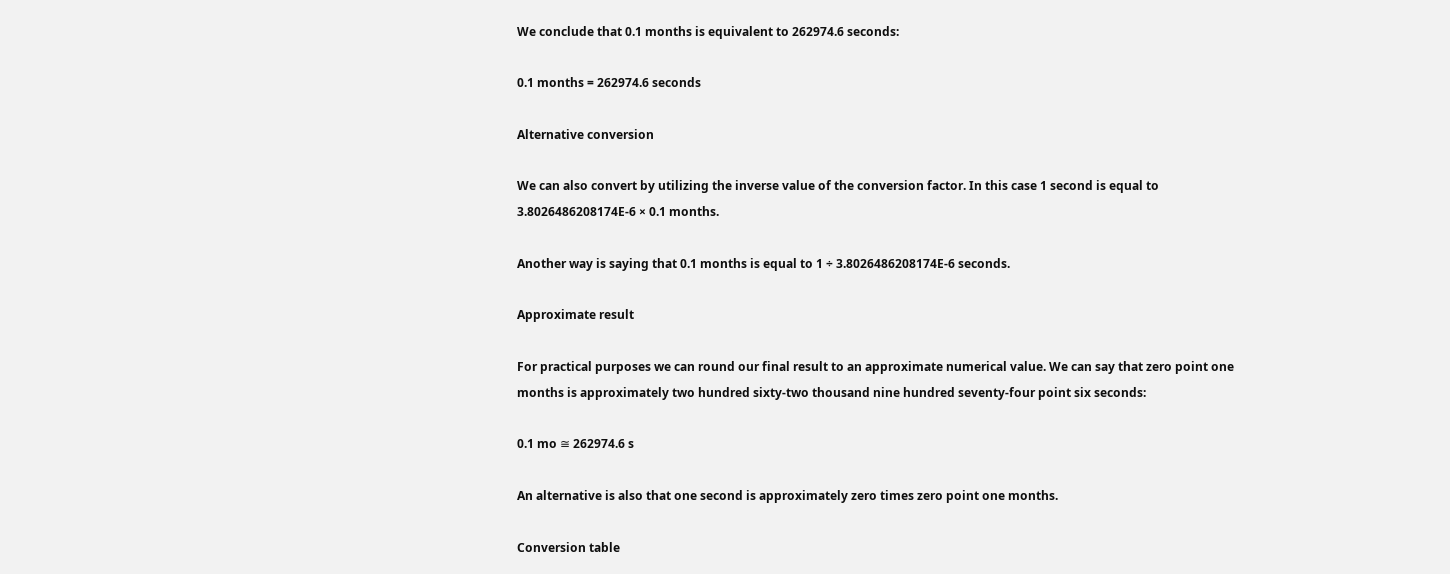We conclude that 0.1 months is equivalent to 262974.6 seconds:

0.1 months = 262974.6 seconds

Alternative conversion

We can also convert by utilizing the inverse value of the conversion factor. In this case 1 second is equal to 3.8026486208174E-6 × 0.1 months.

Another way is saying that 0.1 months is equal to 1 ÷ 3.8026486208174E-6 seconds.

Approximate result

For practical purposes we can round our final result to an approximate numerical value. We can say that zero point one months is approximately two hundred sixty-two thousand nine hundred seventy-four point six seconds:

0.1 mo ≅ 262974.6 s

An alternative is also that one second is approximately zero times zero point one months.

Conversion table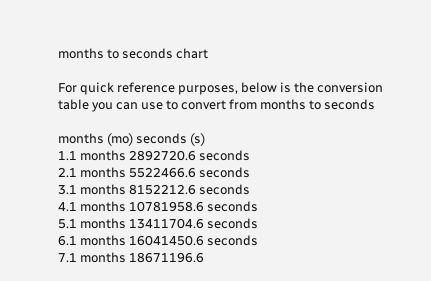months to seconds chart

For quick reference purposes, below is the conversion table you can use to convert from months to seconds

months (mo) seconds (s)
1.1 months 2892720.6 seconds
2.1 months 5522466.6 seconds
3.1 months 8152212.6 seconds
4.1 months 10781958.6 seconds
5.1 months 13411704.6 seconds
6.1 months 16041450.6 seconds
7.1 months 18671196.6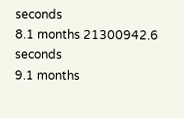seconds
8.1 months 21300942.6 seconds
9.1 months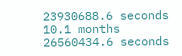23930688.6 seconds
10.1 months 26560434.6 seconds